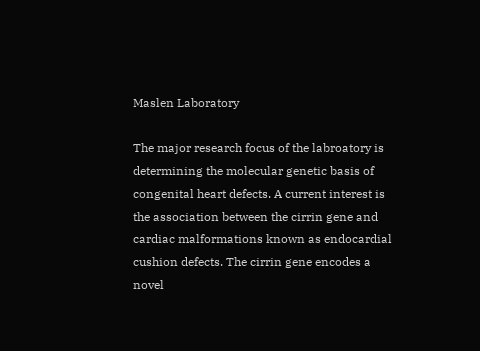Maslen Laboratory

The major research focus of the labroatory is determining the molecular genetic basis of congenital heart defects. A current interest is the association between the cirrin gene and cardiac malformations known as endocardial cushion defects. The cirrin gene encodes a novel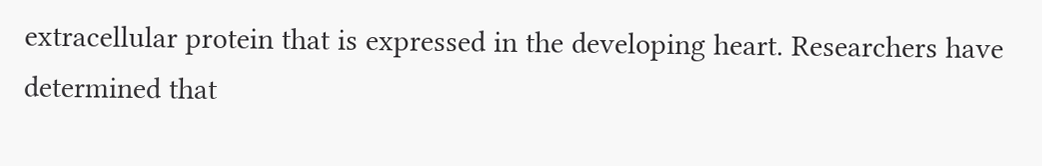extracellular protein that is expressed in the developing heart. Researchers have determined that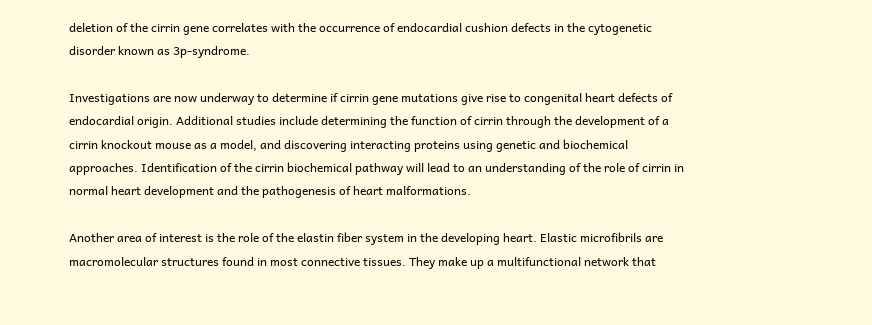deletion of the cirrin gene correlates with the occurrence of endocardial cushion defects in the cytogenetic disorder known as 3p-syndrome.

Investigations are now underway to determine if cirrin gene mutations give rise to congenital heart defects of endocardial origin. Additional studies include determining the function of cirrin through the development of a cirrin knockout mouse as a model, and discovering interacting proteins using genetic and biochemical approaches. Identification of the cirrin biochemical pathway will lead to an understanding of the role of cirrin in normal heart development and the pathogenesis of heart malformations.

Another area of interest is the role of the elastin fiber system in the developing heart. Elastic microfibrils are macromolecular structures found in most connective tissues. They make up a multifunctional network that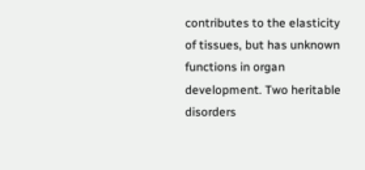contributes to the elasticity of tissues, but has unknown functions in organ development. Two heritable disorders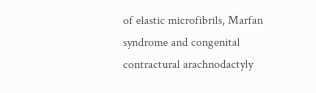of elastic microfibrils, Marfan syndrome and congenital contractural arachnodactyly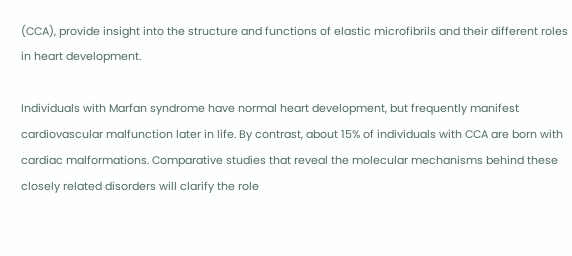(CCA), provide insight into the structure and functions of elastic microfibrils and their different roles in heart development.

Individuals with Marfan syndrome have normal heart development, but frequently manifest cardiovascular malfunction later in life. By contrast, about 15% of individuals with CCA are born with cardiac malformations. Comparative studies that reveal the molecular mechanisms behind these closely related disorders will clarify the role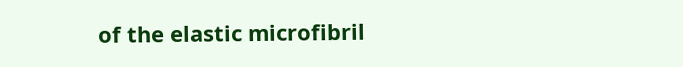of the elastic microfibril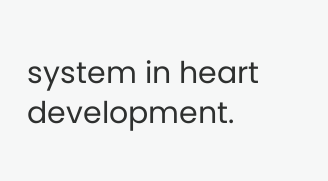system in heart development.